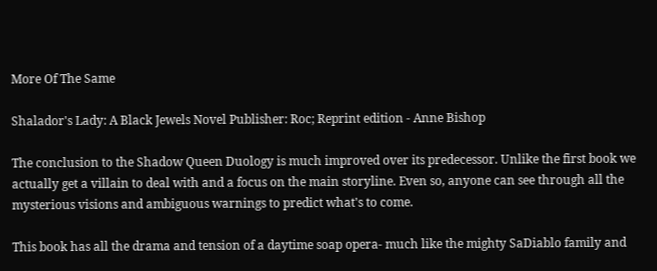More Of The Same

Shalador's Lady: A Black Jewels Novel Publisher: Roc; Reprint edition - Anne Bishop

The conclusion to the Shadow Queen Duology is much improved over its predecessor. Unlike the first book we actually get a villain to deal with and a focus on the main storyline. Even so, anyone can see through all the mysterious visions and ambiguous warnings to predict what's to come.

This book has all the drama and tension of a daytime soap opera- much like the mighty SaDiablo family and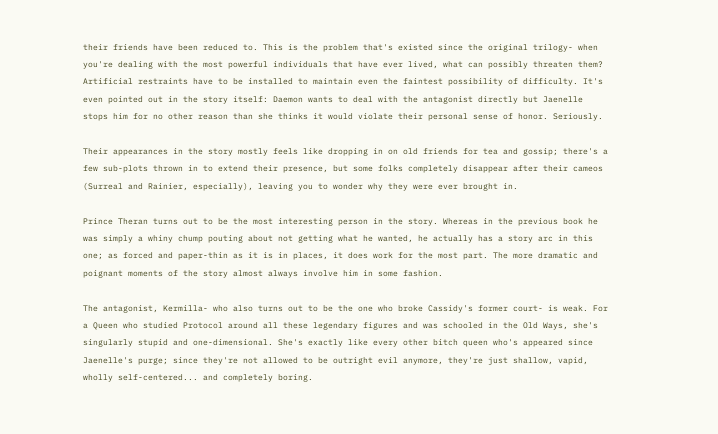their friends have been reduced to. This is the problem that's existed since the original trilogy- when you're dealing with the most powerful individuals that have ever lived, what can possibly threaten them? Artificial restraints have to be installed to maintain even the faintest possibility of difficulty. It's even pointed out in the story itself: Daemon wants to deal with the antagonist directly but Jaenelle stops him for no other reason than she thinks it would violate their personal sense of honor. Seriously.

Their appearances in the story mostly feels like dropping in on old friends for tea and gossip; there's a few sub-plots thrown in to extend their presence, but some folks completely disappear after their cameos (Surreal and Rainier, especially), leaving you to wonder why they were ever brought in.

Prince Theran turns out to be the most interesting person in the story. Whereas in the previous book he was simply a whiny chump pouting about not getting what he wanted, he actually has a story arc in this one; as forced and paper-thin as it is in places, it does work for the most part. The more dramatic and poignant moments of the story almost always involve him in some fashion.

The antagonist, Kermilla- who also turns out to be the one who broke Cassidy's former court- is weak. For a Queen who studied Protocol around all these legendary figures and was schooled in the Old Ways, she's singularly stupid and one-dimensional. She's exactly like every other bitch queen who's appeared since Jaenelle's purge; since they're not allowed to be outright evil anymore, they're just shallow, vapid, wholly self-centered... and completely boring.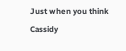Just when you think Cassidy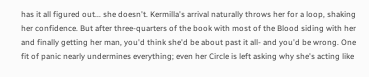has it all figured out... she doesn't. Kermilla's arrival naturally throws her for a loop, shaking her confidence. But after three-quarters of the book with most of the Blood siding with her and finally getting her man, you'd think she'd be about past it all- and you'd be wrong. One fit of panic nearly undermines everything; even her Circle is left asking why she's acting like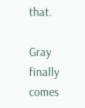that.

Gray finally comes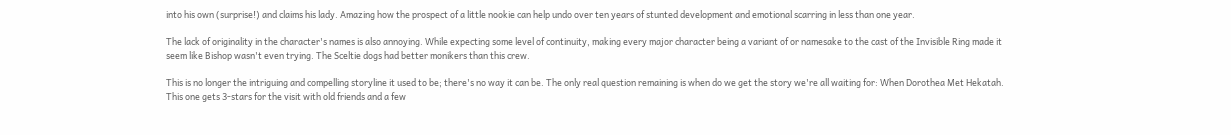into his own (surprise!) and claims his lady. Amazing how the prospect of a little nookie can help undo over ten years of stunted development and emotional scarring in less than one year.

The lack of originality in the character's names is also annoying. While expecting some level of continuity, making every major character being a variant of or namesake to the cast of the Invisible Ring made it seem like Bishop wasn't even trying. The Sceltie dogs had better monikers than this crew.

This is no longer the intriguing and compelling storyline it used to be; there's no way it can be. The only real question remaining is when do we get the story we're all waiting for: When Dorothea Met Hekatah. This one gets 3-stars for the visit with old friends and a few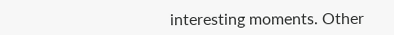interesting moments. Other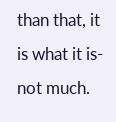than that, it is what it is- not much.